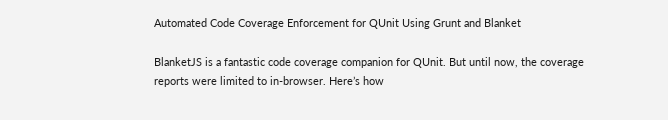Automated Code Coverage Enforcement for QUnit Using Grunt and Blanket

BlanketJS is a fantastic code coverage companion for QUnit. But until now, the coverage reports were limited to in-browser. Here’s how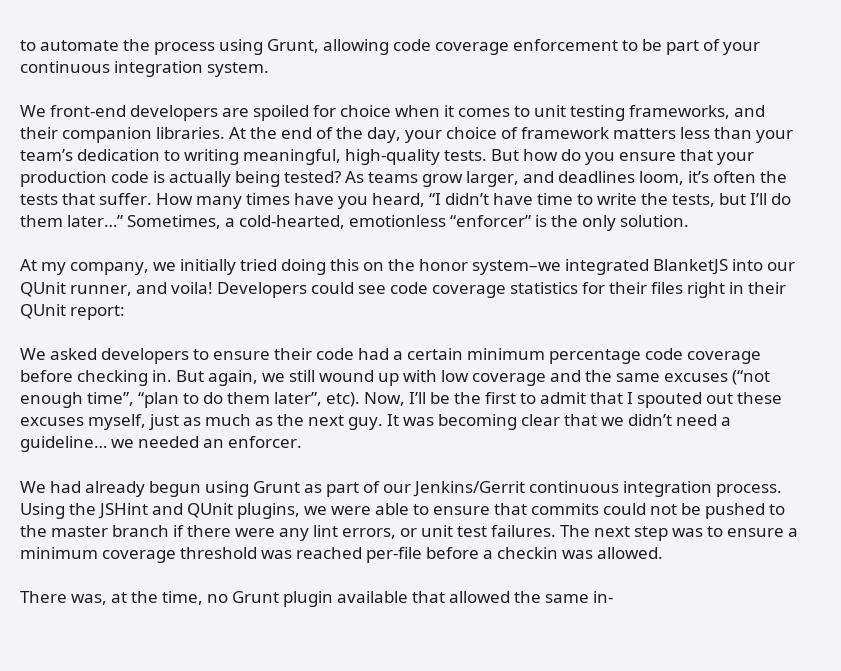to automate the process using Grunt, allowing code coverage enforcement to be part of your continuous integration system.

We front-end developers are spoiled for choice when it comes to unit testing frameworks, and their companion libraries. At the end of the day, your choice of framework matters less than your team’s dedication to writing meaningful, high-quality tests. But how do you ensure that your production code is actually being tested? As teams grow larger, and deadlines loom, it’s often the tests that suffer. How many times have you heard, “I didn’t have time to write the tests, but I’ll do them later…” Sometimes, a cold-hearted, emotionless “enforcer” is the only solution.

At my company, we initially tried doing this on the honor system–we integrated BlanketJS into our QUnit runner, and voila! Developers could see code coverage statistics for their files right in their QUnit report:

We asked developers to ensure their code had a certain minimum percentage code coverage before checking in. But again, we still wound up with low coverage and the same excuses (“not enough time”, “plan to do them later”, etc). Now, I’ll be the first to admit that I spouted out these excuses myself, just as much as the next guy. It was becoming clear that we didn’t need a guideline… we needed an enforcer.

We had already begun using Grunt as part of our Jenkins/Gerrit continuous integration process. Using the JSHint and QUnit plugins, we were able to ensure that commits could not be pushed to the master branch if there were any lint errors, or unit test failures. The next step was to ensure a minimum coverage threshold was reached per-file before a checkin was allowed.

There was, at the time, no Grunt plugin available that allowed the same in-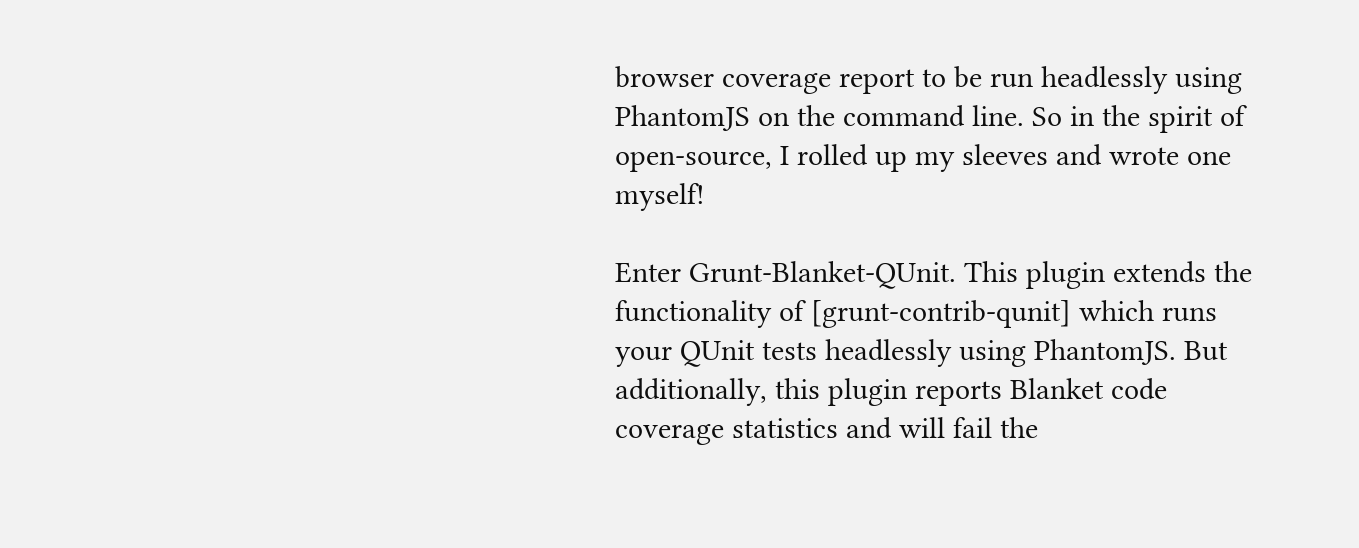browser coverage report to be run headlessly using PhantomJS on the command line. So in the spirit of open-source, I rolled up my sleeves and wrote one myself!

Enter Grunt-Blanket-QUnit. This plugin extends the functionality of [grunt-contrib-qunit] which runs your QUnit tests headlessly using PhantomJS. But additionally, this plugin reports Blanket code coverage statistics and will fail the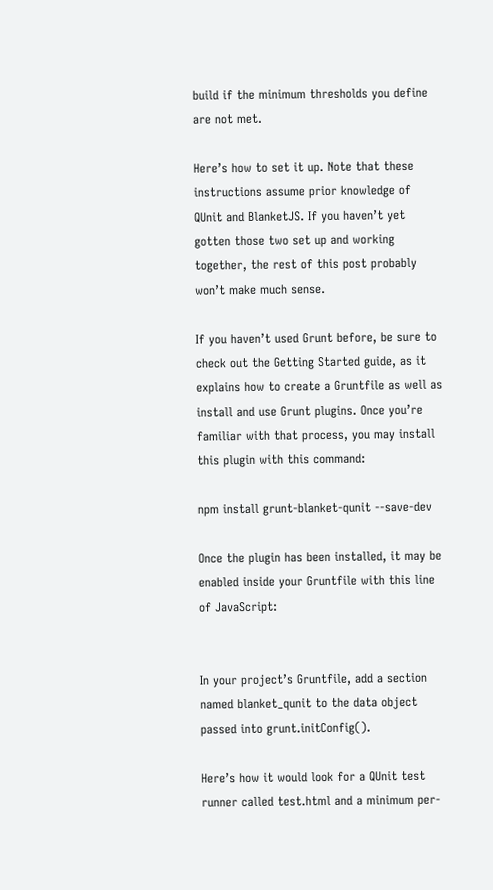build if the minimum thresholds you define are not met.

Here’s how to set it up. Note that these instructions assume prior knowledge of QUnit and BlanketJS. If you haven’t yet gotten those two set up and working together, the rest of this post probably won’t make much sense.

If you haven’t used Grunt before, be sure to check out the Getting Started guide, as it explains how to create a Gruntfile as well as install and use Grunt plugins. Once you’re familiar with that process, you may install this plugin with this command:

npm install grunt-blanket-qunit --save-dev

Once the plugin has been installed, it may be enabled inside your Gruntfile with this line of JavaScript:


In your project’s Gruntfile, add a section named blanket_qunit to the data object passed into grunt.initConfig().

Here’s how it would look for a QUnit test runner called test.html and a minimum per-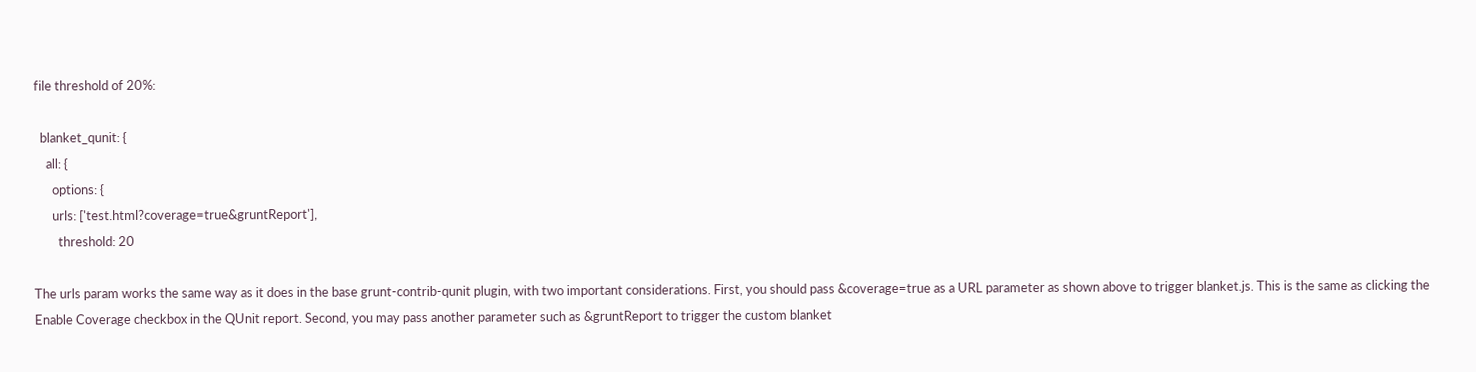file threshold of 20%:

  blanket_qunit: {
    all: {
      options: {
      urls: ['test.html?coverage=true&gruntReport'],
        threshold: 20

The urls param works the same way as it does in the base grunt-contrib-qunit plugin, with two important considerations. First, you should pass &coverage=true as a URL parameter as shown above to trigger blanket.js. This is the same as clicking the Enable Coverage checkbox in the QUnit report. Second, you may pass another parameter such as &gruntReport to trigger the custom blanket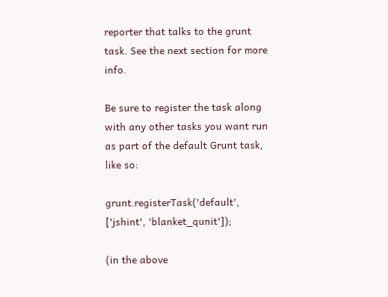reporter that talks to the grunt task. See the next section for more info.

Be sure to register the task along with any other tasks you want run as part of the default Grunt task, like so:

grunt.registerTask('default', ['jshint', 'blanket_qunit']);

(in the above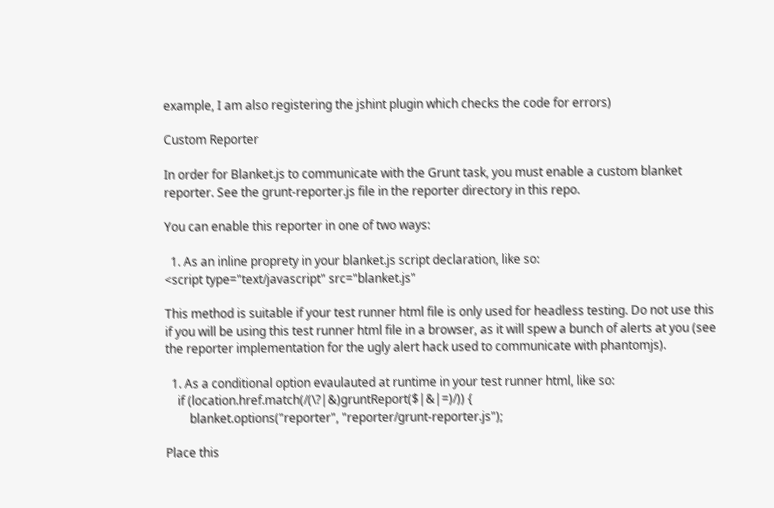example, I am also registering the jshint plugin which checks the code for errors)

Custom Reporter

In order for Blanket.js to communicate with the Grunt task, you must enable a custom blanket reporter. See the grunt-reporter.js file in the reporter directory in this repo.

You can enable this reporter in one of two ways:

  1. As an inline proprety in your blanket.js script declaration, like so:
<script type="text/javascript" src="blanket.js"

This method is suitable if your test runner html file is only used for headless testing. Do not use this if you will be using this test runner html file in a browser, as it will spew a bunch of alerts at you (see the reporter implementation for the ugly alert hack used to communicate with phantomjs).

  1. As a conditional option evaulauted at runtime in your test runner html, like so:
    if (location.href.match(/(\?|&)gruntReport($|&|=)/)) {
        blanket.options("reporter", "reporter/grunt-reporter.js");

Place this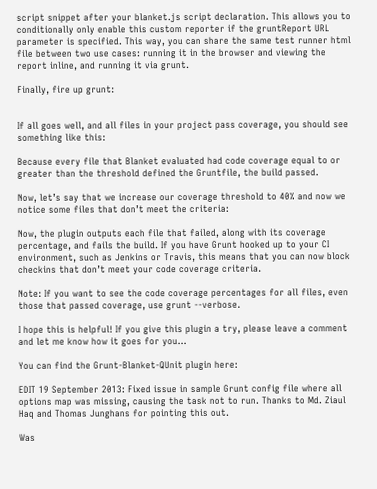script snippet after your blanket.js script declaration. This allows you to conditionally only enable this custom reporter if the gruntReport URL parameter is specified. This way, you can share the same test runner html file between two use cases: running it in the browser and viewing the report inline, and running it via grunt.

Finally, fire up grunt:


If all goes well, and all files in your project pass coverage, you should see something like this:

Because every file that Blanket evaluated had code coverage equal to or greater than the threshold defined the Gruntfile, the build passed.

Now, let’s say that we increase our coverage threshold to 40% and now we notice some files that don’t meet the criteria:

Now, the plugin outputs each file that failed, along with its coverage percentage, and fails the build. If you have Grunt hooked up to your CI environment, such as Jenkins or Travis, this means that you can now block checkins that don’t meet your code coverage criteria.

Note: If you want to see the code coverage percentages for all files, even those that passed coverage, use grunt --verbose.

I hope this is helpful! If you give this plugin a try, please leave a comment and let me know how it goes for you…

You can find the Grunt-Blanket-QUnit plugin here:

EDIT 19 September 2013: Fixed issue in sample Grunt config file where all options map was missing, causing the task not to run. Thanks to Md. Ziaul Haq and Thomas Junghans for pointing this out.

Was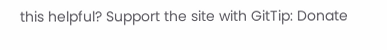this helpful? Support the site with GitTip: Donate